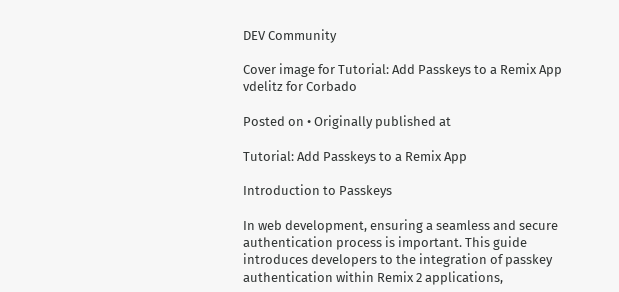DEV Community

Cover image for Tutorial: Add Passkeys to a Remix App
vdelitz for Corbado

Posted on • Originally published at

Tutorial: Add Passkeys to a Remix App

Introduction to Passkeys

In web development, ensuring a seamless and secure authentication process is important. This guide introduces developers to the integration of passkey authentication within Remix 2 applications,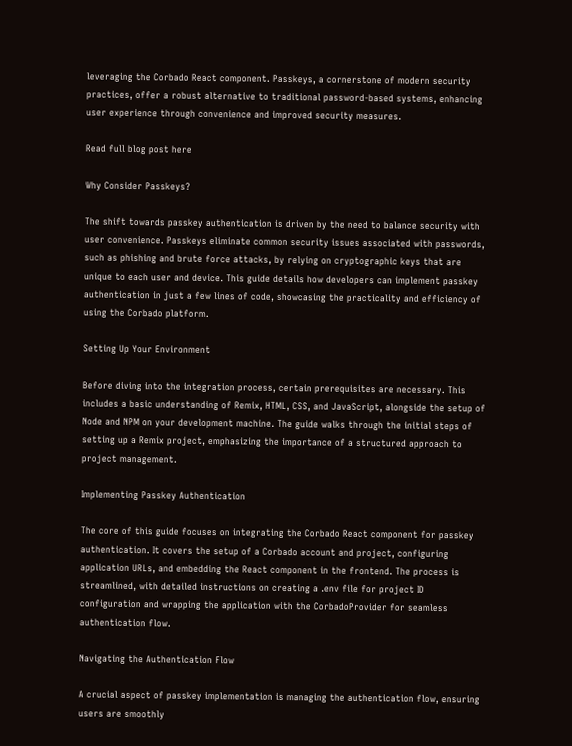leveraging the Corbado React component. Passkeys, a cornerstone of modern security practices, offer a robust alternative to traditional password-based systems, enhancing user experience through convenience and improved security measures.

Read full blog post here

Why Consider Passkeys?

The shift towards passkey authentication is driven by the need to balance security with user convenience. Passkeys eliminate common security issues associated with passwords, such as phishing and brute force attacks, by relying on cryptographic keys that are unique to each user and device. This guide details how developers can implement passkey authentication in just a few lines of code, showcasing the practicality and efficiency of using the Corbado platform.

Setting Up Your Environment

Before diving into the integration process, certain prerequisites are necessary. This includes a basic understanding of Remix, HTML, CSS, and JavaScript, alongside the setup of Node and NPM on your development machine. The guide walks through the initial steps of setting up a Remix project, emphasizing the importance of a structured approach to project management.

Implementing Passkey Authentication

The core of this guide focuses on integrating the Corbado React component for passkey authentication. It covers the setup of a Corbado account and project, configuring application URLs, and embedding the React component in the frontend. The process is streamlined, with detailed instructions on creating a .env file for project ID configuration and wrapping the application with the CorbadoProvider for seamless authentication flow.

Navigating the Authentication Flow

A crucial aspect of passkey implementation is managing the authentication flow, ensuring users are smoothly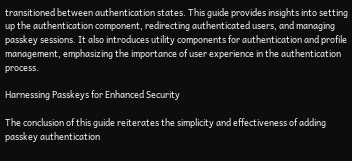transitioned between authentication states. This guide provides insights into setting up the authentication component, redirecting authenticated users, and managing passkey sessions. It also introduces utility components for authentication and profile management, emphasizing the importance of user experience in the authentication process.

Harnessing Passkeys for Enhanced Security

The conclusion of this guide reiterates the simplicity and effectiveness of adding passkey authentication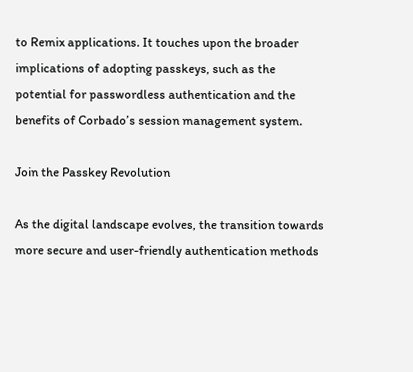to Remix applications. It touches upon the broader implications of adopting passkeys, such as the potential for passwordless authentication and the benefits of Corbado’s session management system.

Join the Passkey Revolution

As the digital landscape evolves, the transition towards more secure and user-friendly authentication methods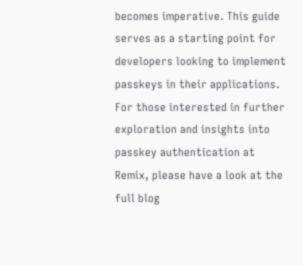becomes imperative. This guide serves as a starting point for developers looking to implement passkeys in their applications. For those interested in further exploration and insights into passkey authentication at Remix, please have a look at the full blog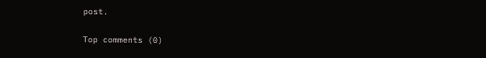post.

Top comments (0)